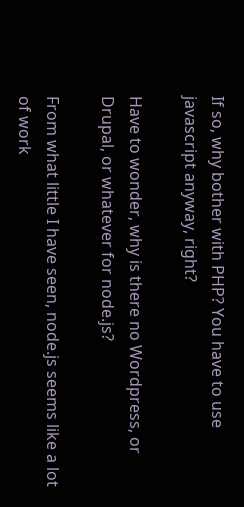If so, why bother with PHP? You have to use javascript anyway, right?

Have to wonder, why is there no Wordpress, or Drupal, or whatever for node.js?

From what little I have seen, node.js seems like a lot of work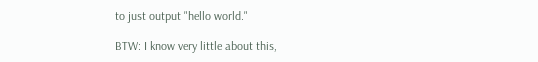to just output "hello world."

BTW: I know very little about this,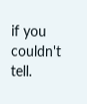if you couldn't tell.